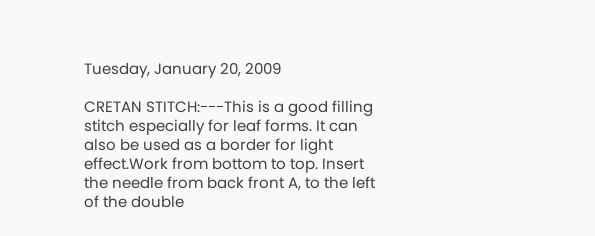Tuesday, January 20, 2009

CRETAN STITCH:---This is a good filling stitch especially for leaf forms. It can also be used as a border for light effect.Work from bottom to top. Insert the needle from back front A, to the left of the double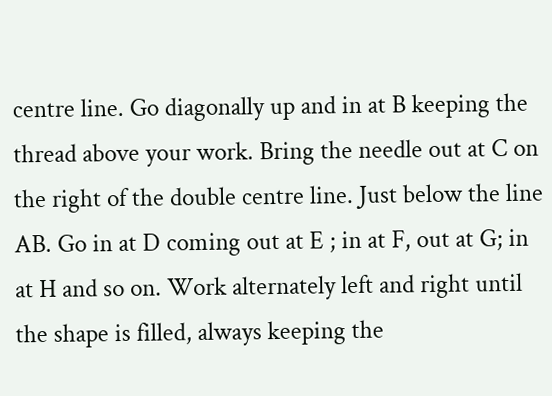centre line. Go diagonally up and in at B keeping the thread above your work. Bring the needle out at C on the right of the double centre line. Just below the line AB. Go in at D coming out at E ; in at F, out at G; in at H and so on. Work alternately left and right until the shape is filled, always keeping the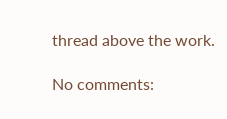thread above the work.

No comments: